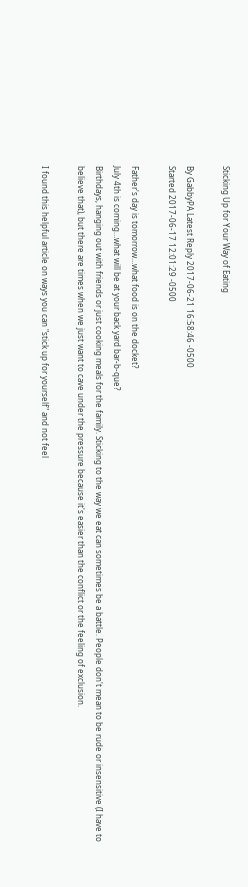Sticking Up for Your Way of Eating

By GabbyPA Latest Reply 2017-06-21 16:58:46 -0500
Started 2017-06-17 12:01:29 -0500

Father's day is tomorrow…what food is on the docket?
July 4th is coming…what will be at your back yard bar-b-que?
Birthdays, hanging out with friends or just cooking meals for the family. Sticking to the way we eat can sometimes be a battle. People don't mean to be rude or insensitive (I have to believe that), but there are times when we just want to cave under the pressure because it's easier than the conflict or the feeling of exclusion.

I found this helpful article on ways you can "stick up for yourself" and not feel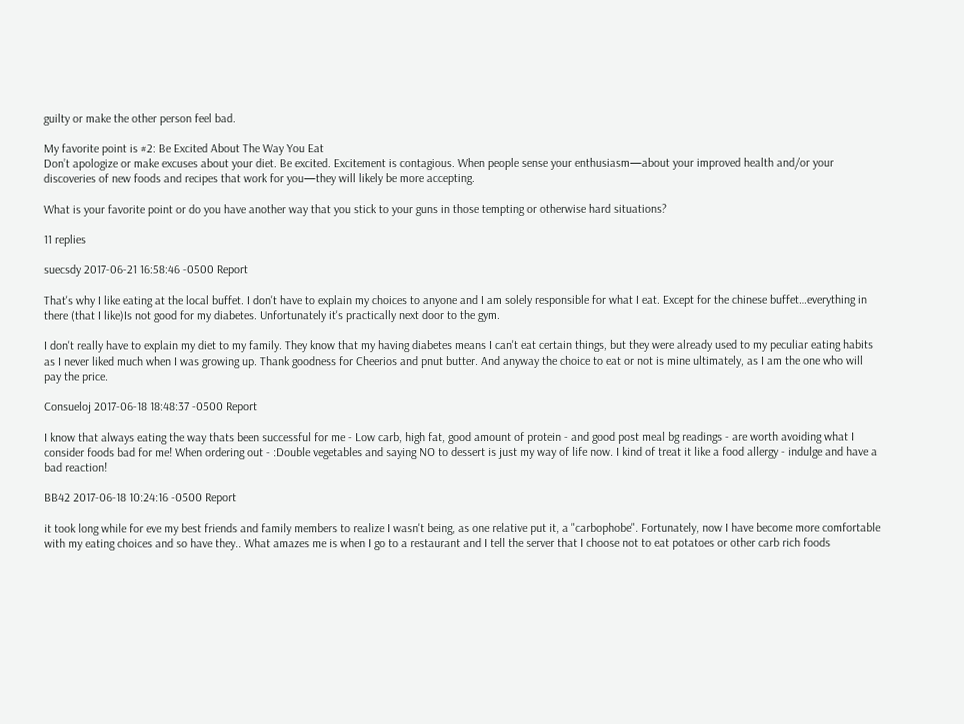guilty or make the other person feel bad.

My favorite point is #2: Be Excited About The Way You Eat
Don’t apologize or make excuses about your diet. Be excited. Excitement is contagious. When people sense your enthusiasm—about your improved health and/or your discoveries of new foods and recipes that work for you—they will likely be more accepting.

What is your favorite point or do you have another way that you stick to your guns in those tempting or otherwise hard situations?

11 replies

suecsdy 2017-06-21 16:58:46 -0500 Report

That's why I like eating at the local buffet. I don't have to explain my choices to anyone and I am solely responsible for what I eat. Except for the chinese buffet…everything in there (that I like)Is not good for my diabetes. Unfortunately it's practically next door to the gym.

I don't really have to explain my diet to my family. They know that my having diabetes means I can't eat certain things, but they were already used to my peculiar eating habits as I never liked much when I was growing up. Thank goodness for Cheerios and pnut butter. And anyway the choice to eat or not is mine ultimately, as I am the one who will pay the price.

Consueloj 2017-06-18 18:48:37 -0500 Report

I know that always eating the way thats been successful for me - Low carb, high fat, good amount of protein - and good post meal bg readings - are worth avoiding what I consider foods bad for me! When ordering out - :Double vegetables and saying NO to dessert is just my way of life now. I kind of treat it like a food allergy - indulge and have a bad reaction!

BB42 2017-06-18 10:24:16 -0500 Report

it took long while for eve my best friends and family members to realize I wasn't being, as one relative put it, a "carbophobe". Fortunately, now I have become more comfortable with my eating choices and so have they.. What amazes me is when I go to a restaurant and I tell the server that I choose not to eat potatoes or other carb rich foods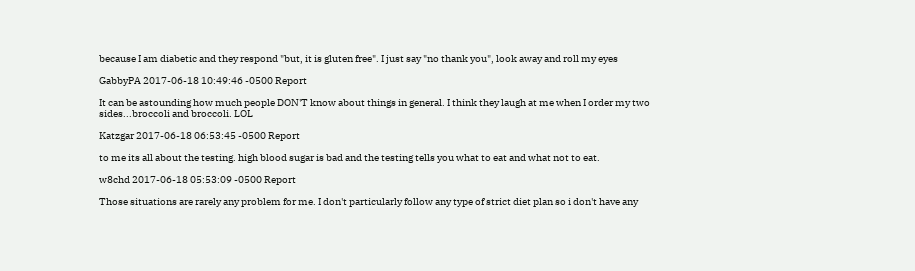because I am diabetic and they respond "but, it is gluten free". I just say "no thank you", look away and roll my eyes

GabbyPA 2017-06-18 10:49:46 -0500 Report

It can be astounding how much people DON'T know about things in general. I think they laugh at me when I order my two sides...broccoli and broccoli. LOL

Katzgar 2017-06-18 06:53:45 -0500 Report

to me its all about the testing. high blood sugar is bad and the testing tells you what to eat and what not to eat.

w8chd 2017-06-18 05:53:09 -0500 Report

Those situations are rarely any problem for me. I don't particularly follow any type of strict diet plan so i don't have any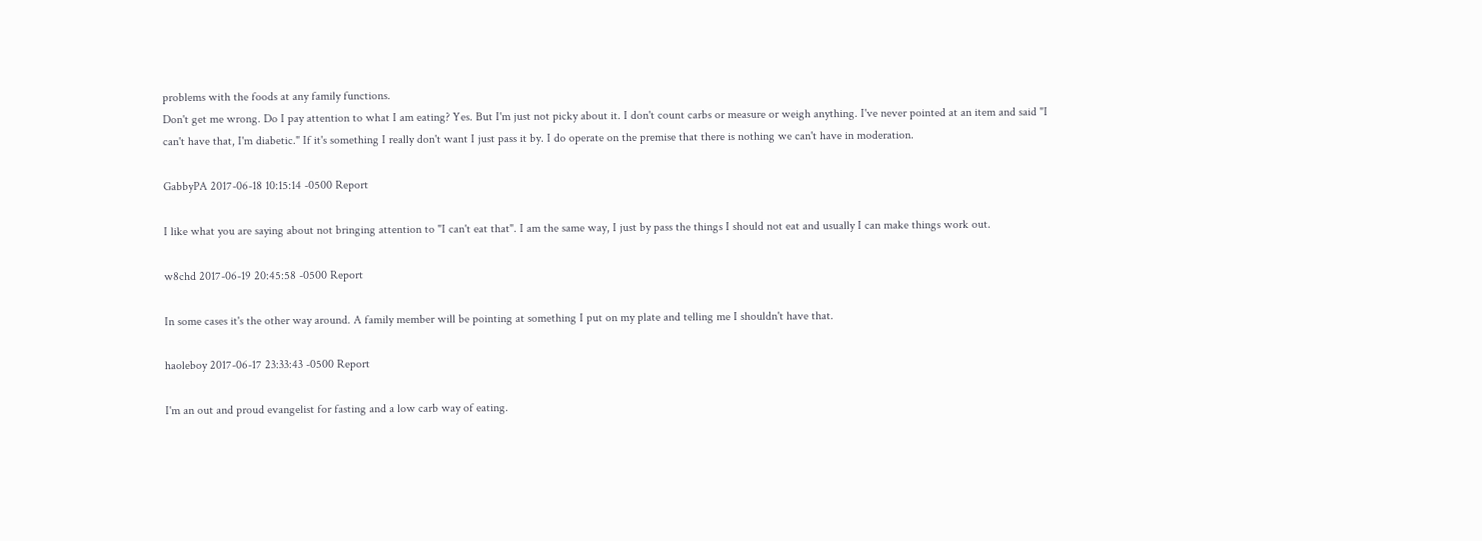problems with the foods at any family functions.
Don't get me wrong. Do I pay attention to what I am eating? Yes. But I'm just not picky about it. I don't count carbs or measure or weigh anything. I've never pointed at an item and said "I can't have that, I'm diabetic." If it's something I really don't want I just pass it by. I do operate on the premise that there is nothing we can't have in moderation.

GabbyPA 2017-06-18 10:15:14 -0500 Report

I like what you are saying about not bringing attention to "I can't eat that". I am the same way, I just by pass the things I should not eat and usually I can make things work out.

w8chd 2017-06-19 20:45:58 -0500 Report

In some cases it's the other way around. A family member will be pointing at something I put on my plate and telling me I shouldn't have that.

haoleboy 2017-06-17 23:33:43 -0500 Report

I'm an out and proud evangelist for fasting and a low carb way of eating.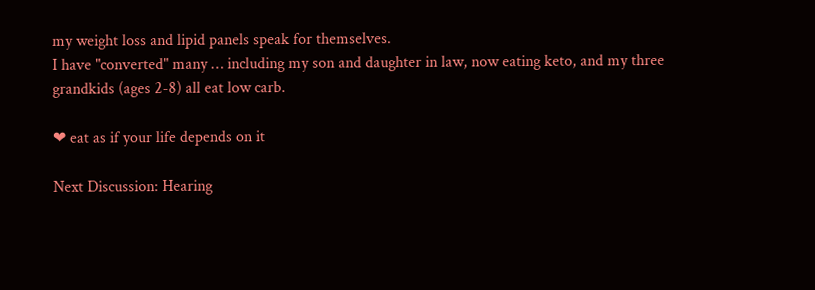my weight loss and lipid panels speak for themselves.
I have "converted" many … including my son and daughter in law, now eating keto, and my three grandkids (ages 2-8) all eat low carb.

❤ eat as if your life depends on it

Next Discussion: Hearing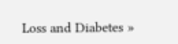Loss and Diabetes »